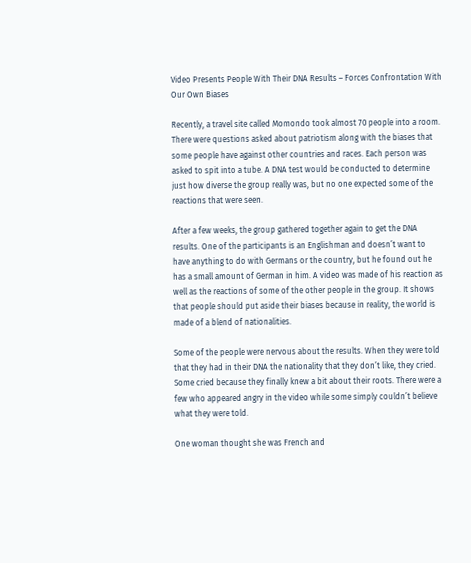Video Presents People With Their DNA Results – Forces Confrontation With Our Own Biases

Recently, a travel site called Momondo took almost 70 people into a room. There were questions asked about patriotism along with the biases that some people have against other countries and races. Each person was asked to spit into a tube. A DNA test would be conducted to determine just how diverse the group really was, but no one expected some of the reactions that were seen.

After a few weeks, the group gathered together again to get the DNA results. One of the participants is an Englishman and doesn’t want to have anything to do with Germans or the country, but he found out he has a small amount of German in him. A video was made of his reaction as well as the reactions of some of the other people in the group. It shows that people should put aside their biases because in reality, the world is made of a blend of nationalities.

Some of the people were nervous about the results. When they were told that they had in their DNA the nationality that they don’t like, they cried. Some cried because they finally knew a bit about their roots. There were a few who appeared angry in the video while some simply couldn’t believe what they were told.

One woman thought she was French and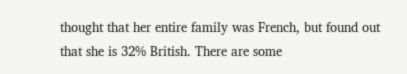thought that her entire family was French, but found out that she is 32% British. There are some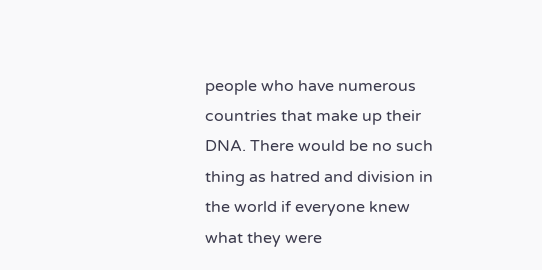people who have numerous countries that make up their DNA. There would be no such thing as hatred and division in the world if everyone knew what they were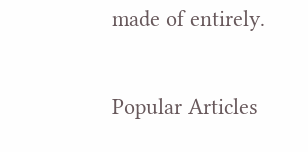made of entirely.

Popular Articles